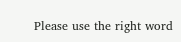Please use the right word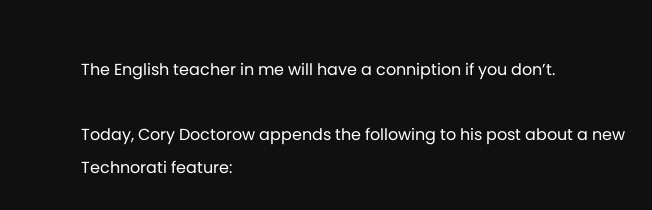The English teacher in me will have a conniption if you don’t.

Today, Cory Doctorow appends the following to his post about a new Technorati feature: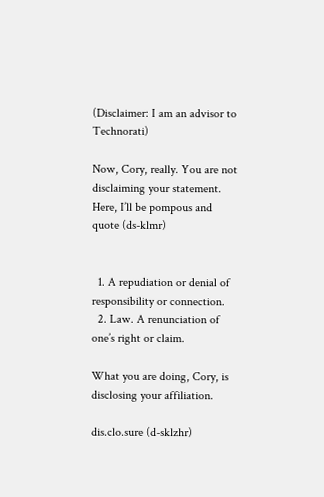(Disclaimer: I am an advisor to Technorati)

Now, Cory, really. You are not disclaiming your statement. Here, I’ll be pompous and quote (ds-klmr)


  1. A repudiation or denial of responsibility or connection.
  2. Law. A renunciation of one’s right or claim.

What you are doing, Cory, is disclosing your affiliation.

dis.clo.sure (d-sklzhr)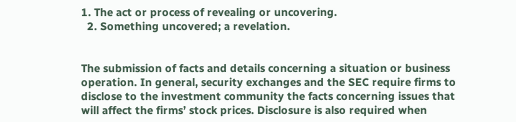1. The act or process of revealing or uncovering.
  2. Something uncovered; a revelation.


The submission of facts and details concerning a situation or business operation. In general, security exchanges and the SEC require firms to disclose to the investment community the facts concerning issues that will affect the firms’ stock prices. Disclosure is also required when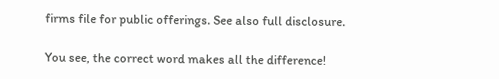firms file for public offerings. See also full disclosure.

You see, the correct word makes all the difference!